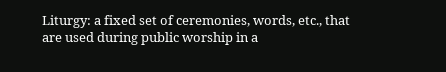Liturgy: a fixed set of ceremonies, words, etc., that are used during public worship in a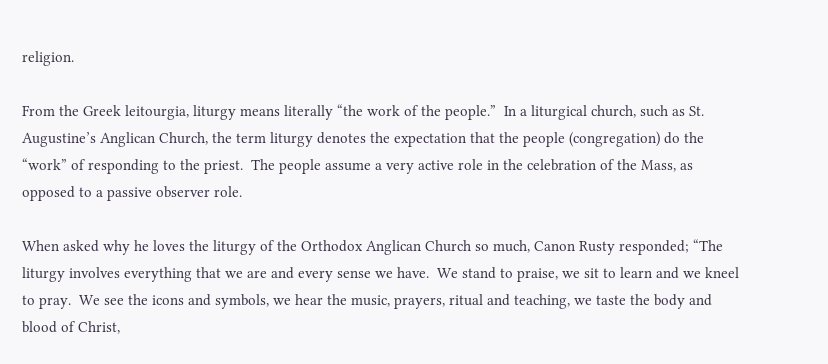religion.

From the Greek leitourgia, liturgy means literally “the work of the people.”  In a liturgical church, such as St. Augustine’s Anglican Church, the term liturgy denotes the expectation that the people (congregation) do the “work” of responding to the priest.  The people assume a very active role in the celebration of the Mass, as opposed to a passive observer role.

When asked why he loves the liturgy of the Orthodox Anglican Church so much, Canon Rusty responded; “The liturgy involves everything that we are and every sense we have.  We stand to praise, we sit to learn and we kneel to pray.  We see the icons and symbols, we hear the music, prayers, ritual and teaching, we taste the body and blood of Christ,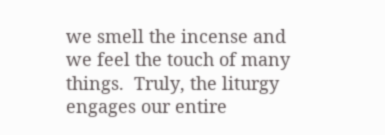we smell the incense and we feel the touch of many things.  Truly, the liturgy engages our entire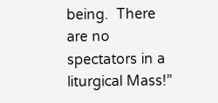being.  There are no spectators in a liturgical Mass!”